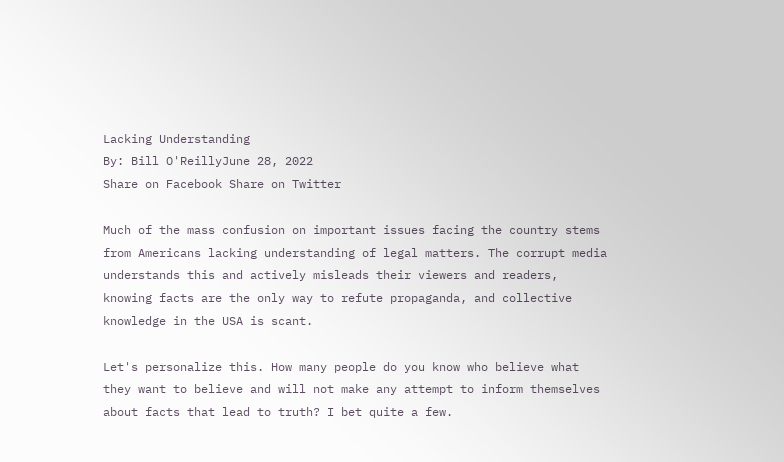Lacking Understanding
By: Bill O'ReillyJune 28, 2022
Share on Facebook Share on Twitter

Much of the mass confusion on important issues facing the country stems from Americans lacking understanding of legal matters. The corrupt media understands this and actively misleads their viewers and readers, knowing facts are the only way to refute propaganda, and collective knowledge in the USA is scant.

Let's personalize this. How many people do you know who believe what they want to believe and will not make any attempt to inform themselves about facts that lead to truth? I bet quite a few.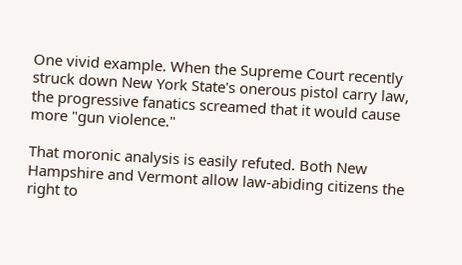One vivid example. When the Supreme Court recently struck down New York State's onerous pistol carry law, the progressive fanatics screamed that it would cause more "gun violence."

That moronic analysis is easily refuted. Both New Hampshire and Vermont allow law-abiding citizens the right to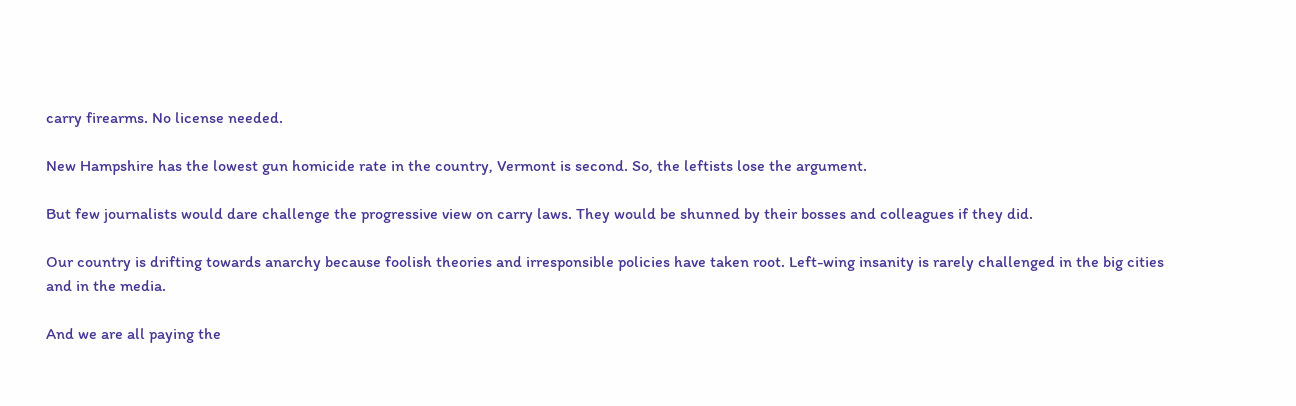carry firearms. No license needed.

New Hampshire has the lowest gun homicide rate in the country, Vermont is second. So, the leftists lose the argument.

But few journalists would dare challenge the progressive view on carry laws. They would be shunned by their bosses and colleagues if they did.

Our country is drifting towards anarchy because foolish theories and irresponsible policies have taken root. Left-wing insanity is rarely challenged in the big cities and in the media.

And we are all paying the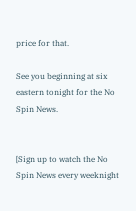price for that.

See you beginning at six eastern tonight for the No Spin News.


[Sign up to watch the No Spin News every weeknight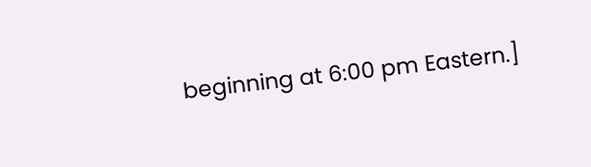beginning at 6:00 pm Eastern.]